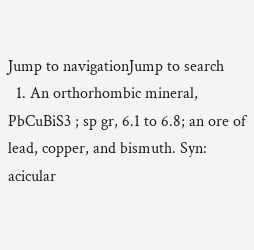Jump to navigationJump to search
  1. An orthorhombic mineral, PbCuBiS3 ; sp gr, 6.1 to 6.8; an ore of lead, copper, and bismuth. Syn: acicular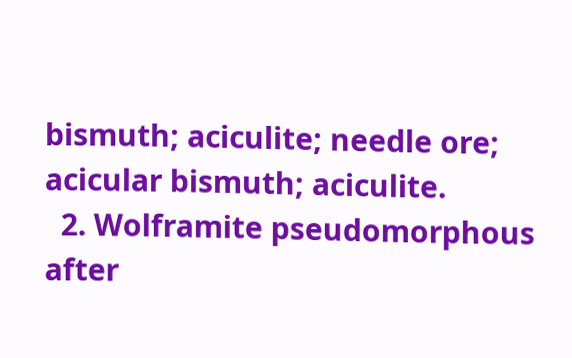bismuth; aciculite; needle ore; acicular bismuth; aciculite.
  2. Wolframite pseudomorphous after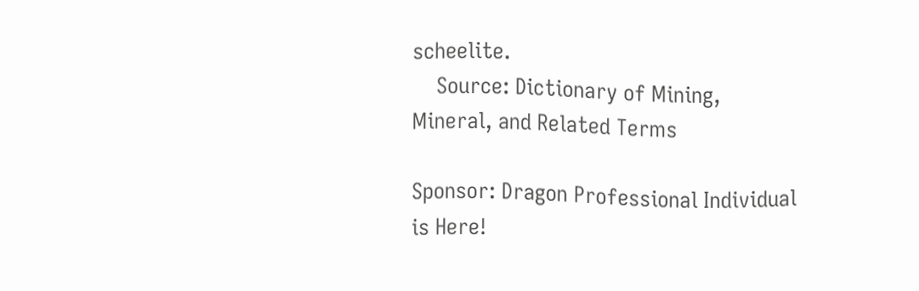scheelite.
    Source: Dictionary of Mining, Mineral, and Related Terms

Sponsor: Dragon Professional Individual is Here!